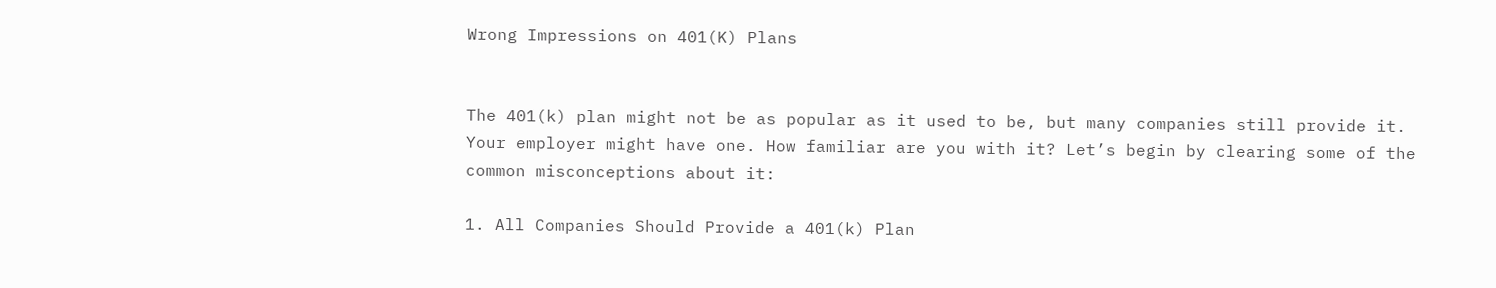Wrong Impressions on 401(K) Plans


The 401(k) plan might not be as popular as it used to be, but many companies still provide it. Your employer might have one. How familiar are you with it? Let’s begin by clearing some of the common misconceptions about it:

1. All Companies Should Provide a 401(k) Plan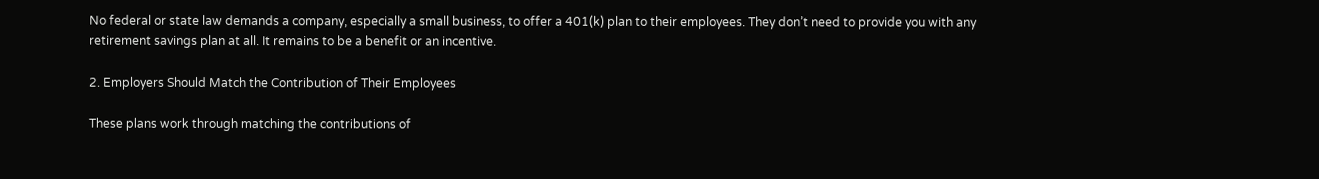No federal or state law demands a company, especially a small business, to offer a 401(k) plan to their employees. They don’t need to provide you with any retirement savings plan at all. It remains to be a benefit or an incentive.

2. Employers Should Match the Contribution of Their Employees

These plans work through matching the contributions of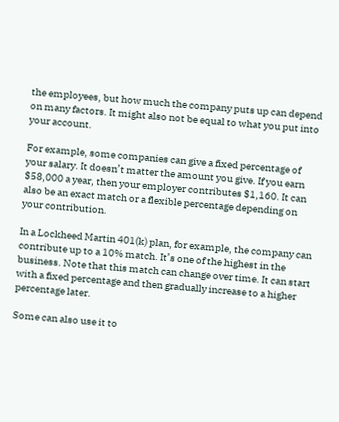the employees, but how much the company puts up can depend on many factors. It might also not be equal to what you put into your account.

For example, some companies can give a fixed percentage of your salary. It doesn’t matter the amount you give. If you earn $58,000 a year, then your employer contributes $1,160. It can also be an exact match or a flexible percentage depending on your contribution.

In a Lockheed Martin 401(k) plan, for example, the company can contribute up to a 10% match. It’s one of the highest in the business. Note that this match can change over time. It can start with a fixed percentage and then gradually increase to a higher percentage later.

Some can also use it to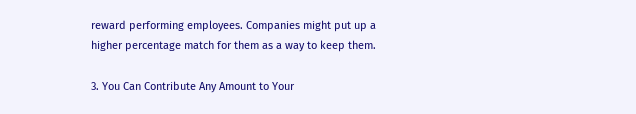reward performing employees. Companies might put up a higher percentage match for them as a way to keep them.

3. You Can Contribute Any Amount to Your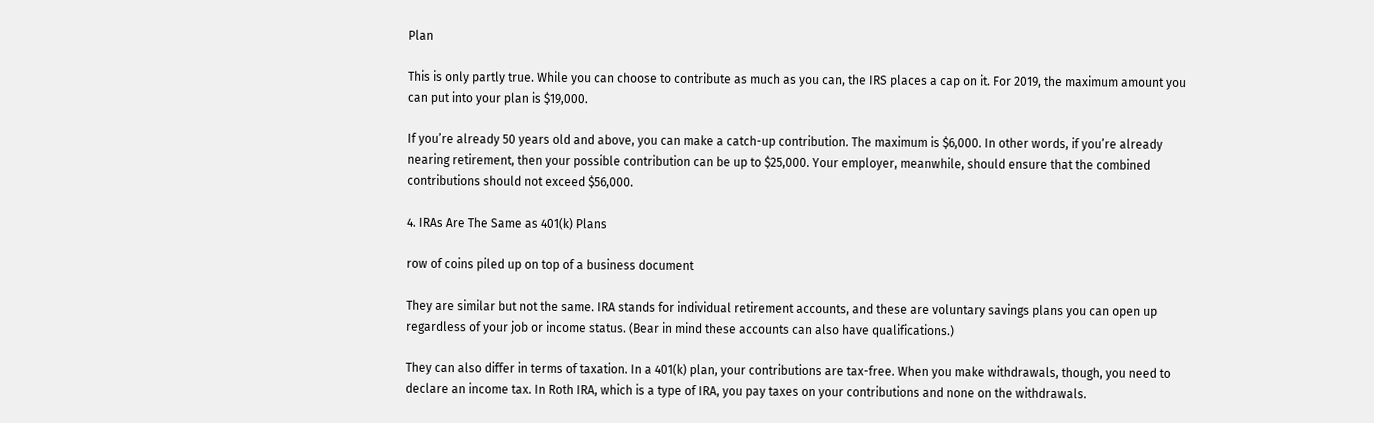Plan

This is only partly true. While you can choose to contribute as much as you can, the IRS places a cap on it. For 2019, the maximum amount you can put into your plan is $19,000.

If you’re already 50 years old and above, you can make a catch-up contribution. The maximum is $6,000. In other words, if you’re already nearing retirement, then your possible contribution can be up to $25,000. Your employer, meanwhile, should ensure that the combined contributions should not exceed $56,000.

4. IRAs Are The Same as 401(k) Plans

row of coins piled up on top of a business document

They are similar but not the same. IRA stands for individual retirement accounts, and these are voluntary savings plans you can open up regardless of your job or income status. (Bear in mind these accounts can also have qualifications.)

They can also differ in terms of taxation. In a 401(k) plan, your contributions are tax-free. When you make withdrawals, though, you need to declare an income tax. In Roth IRA, which is a type of IRA, you pay taxes on your contributions and none on the withdrawals.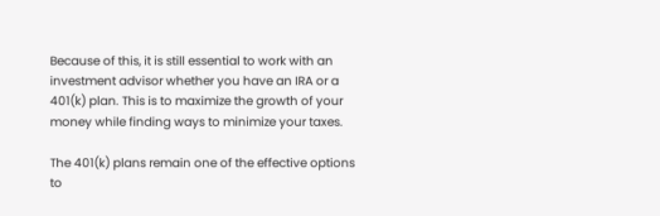Because of this, it is still essential to work with an investment advisor whether you have an IRA or a 401(k) plan. This is to maximize the growth of your money while finding ways to minimize your taxes.

The 401(k) plans remain one of the effective options to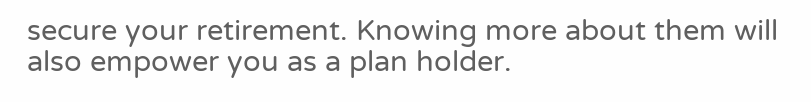secure your retirement. Knowing more about them will also empower you as a plan holder.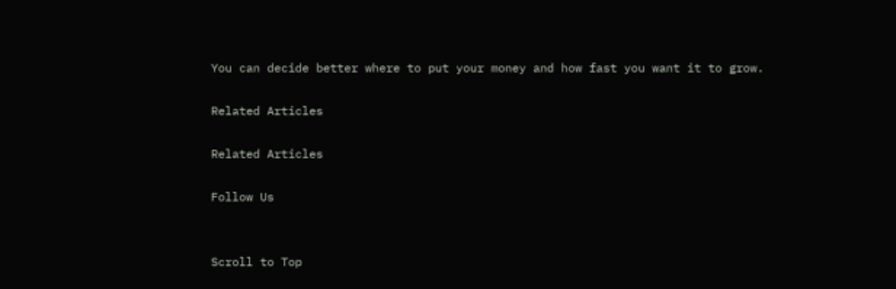You can decide better where to put your money and how fast you want it to grow.

Related Articles

Related Articles

Follow Us


Scroll to Top